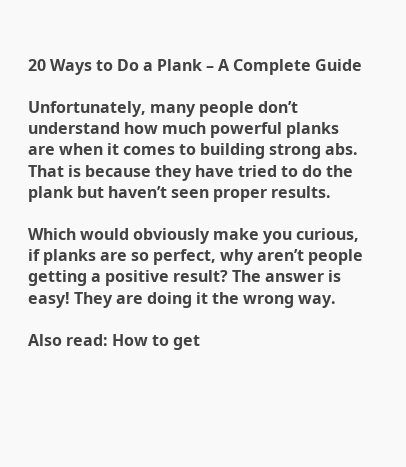20 Ways to Do a Plank – A Complete Guide

Unfortunately, many people don’t understand how much powerful planks are when it comes to building strong abs. That is because they have tried to do the plank but haven’t seen proper results.

Which would obviously make you curious, if planks are so perfect, why aren’t people getting a positive result? The answer is easy! They are doing it the wrong way.

Also read: How to get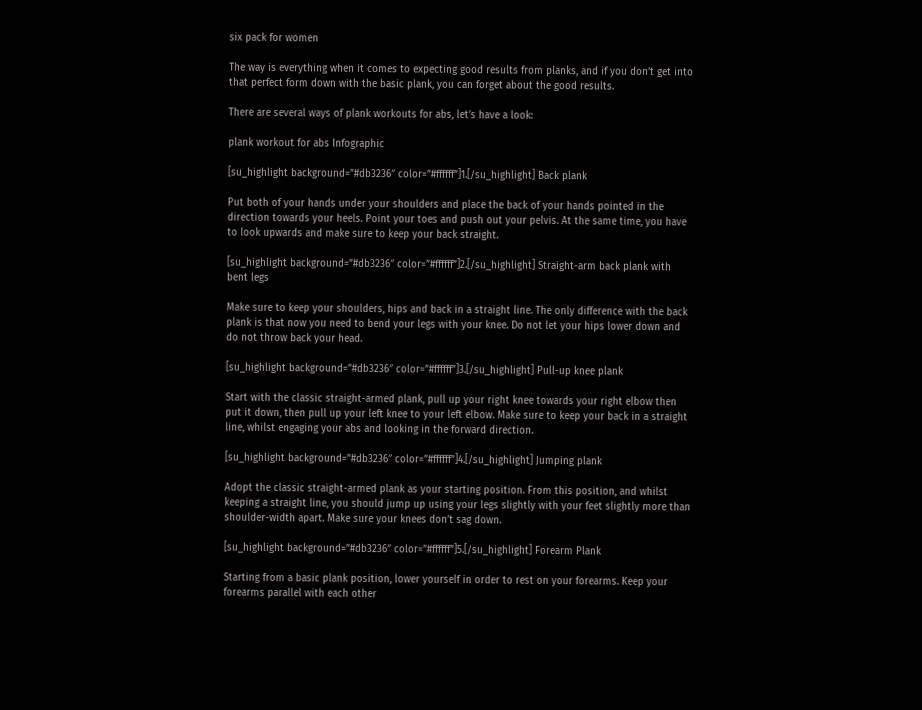six pack for women

The way is everything when it comes to expecting good results from planks, and if you don’t get into that perfect form down with the basic plank, you can forget about the good results.

There are several ways of plank workouts for abs, let’s have a look:

plank workout for abs Infographic

[su_highlight background=”#db3236″ color=”#ffffff”]1.[/su_highlight] Back plank

Put both of your hands under your shoulders and place the back of your hands pointed in the direction towards your heels. Point your toes and push out your pelvis. At the same time, you have to look upwards and make sure to keep your back straight.

[su_highlight background=”#db3236″ color=”#ffffff”]2.[/su_highlight] Straight-arm back plank with bent legs

Make sure to keep your shoulders, hips and back in a straight line. The only difference with the back plank is that now you need to bend your legs with your knee. Do not let your hips lower down and do not throw back your head.

[su_highlight background=”#db3236″ color=”#ffffff”]3.[/su_highlight] Pull-up knee plank

Start with the classic straight-armed plank, pull up your right knee towards your right elbow then put it down, then pull up your left knee to your left elbow. Make sure to keep your back in a straight line, whilst engaging your abs and looking in the forward direction.

[su_highlight background=”#db3236″ color=”#ffffff”]4.[/su_highlight] Jumping plank

Adopt the classic straight-armed plank as your starting position. From this position, and whilst keeping a straight line, you should jump up using your legs slightly with your feet slightly more than shoulder-width apart. Make sure your knees don’t sag down.

[su_highlight background=”#db3236″ color=”#ffffff”]5.[/su_highlight] Forearm Plank

Starting from a basic plank position, lower yourself in order to rest on your forearms. Keep your forearms parallel with each other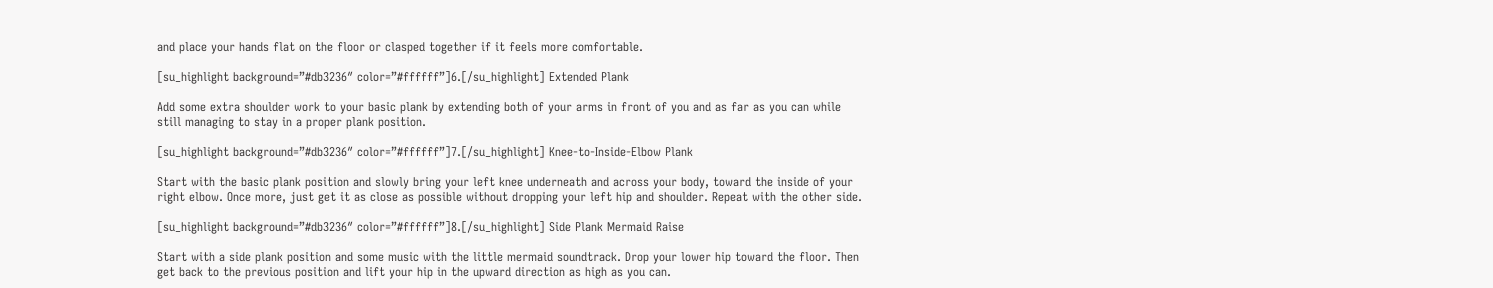and place your hands flat on the floor or clasped together if it feels more comfortable.

[su_highlight background=”#db3236″ color=”#ffffff”]6.[/su_highlight] Extended Plank

Add some extra shoulder work to your basic plank by extending both of your arms in front of you and as far as you can while still managing to stay in a proper plank position.

[su_highlight background=”#db3236″ color=”#ffffff”]7.[/su_highlight] Knee-to-Inside-Elbow Plank

Start with the basic plank position and slowly bring your left knee underneath and across your body, toward the inside of your right elbow. Once more, just get it as close as possible without dropping your left hip and shoulder. Repeat with the other side.

[su_highlight background=”#db3236″ color=”#ffffff”]8.[/su_highlight] Side Plank Mermaid Raise

Start with a side plank position and some music with the little mermaid soundtrack. Drop your lower hip toward the floor. Then get back to the previous position and lift your hip in the upward direction as high as you can.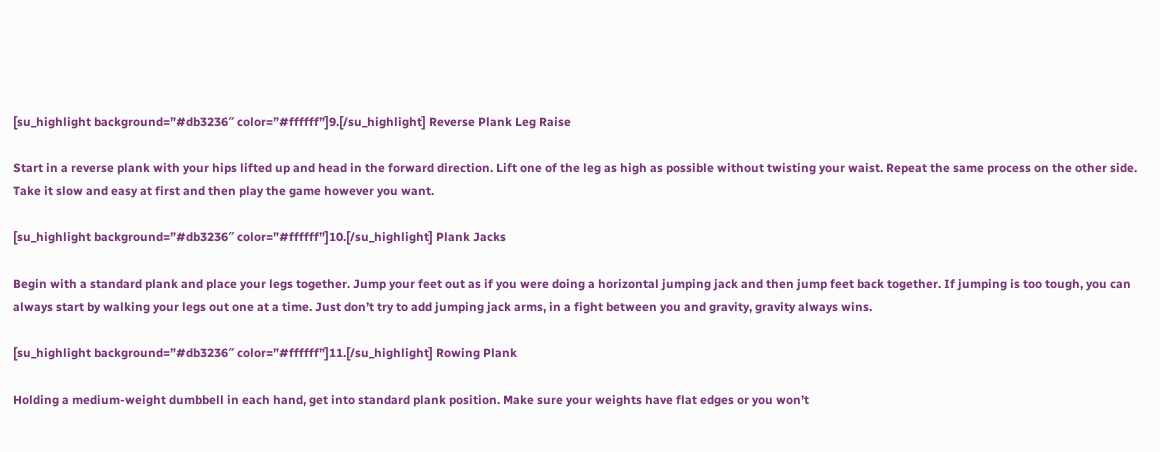[su_highlight background=”#db3236″ color=”#ffffff”]9.[/su_highlight] Reverse Plank Leg Raise

Start in a reverse plank with your hips lifted up and head in the forward direction. Lift one of the leg as high as possible without twisting your waist. Repeat the same process on the other side. Take it slow and easy at first and then play the game however you want.

[su_highlight background=”#db3236″ color=”#ffffff”]10.[/su_highlight] Plank Jacks

Begin with a standard plank and place your legs together. Jump your feet out as if you were doing a horizontal jumping jack and then jump feet back together. If jumping is too tough, you can always start by walking your legs out one at a time. Just don’t try to add jumping jack arms, in a fight between you and gravity, gravity always wins.

[su_highlight background=”#db3236″ color=”#ffffff”]11.[/su_highlight] Rowing Plank

Holding a medium-weight dumbbell in each hand, get into standard plank position. Make sure your weights have flat edges or you won’t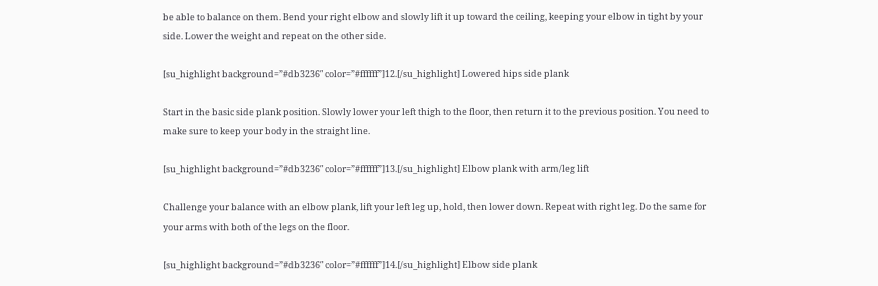be able to balance on them. Bend your right elbow and slowly lift it up toward the ceiling, keeping your elbow in tight by your side. Lower the weight and repeat on the other side.

[su_highlight background=”#db3236″ color=”#ffffff”]12.[/su_highlight] Lowered hips side plank

Start in the basic side plank position. Slowly lower your left thigh to the floor, then return it to the previous position. You need to make sure to keep your body in the straight line.

[su_highlight background=”#db3236″ color=”#ffffff”]13.[/su_highlight] Elbow plank with arm/leg lift

Challenge your balance with an elbow plank, lift your left leg up, hold, then lower down. Repeat with right leg. Do the same for your arms with both of the legs on the floor.

[su_highlight background=”#db3236″ color=”#ffffff”]14.[/su_highlight] Elbow side plank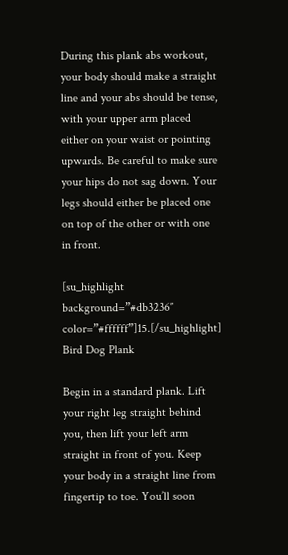During this plank abs workout, your body should make a straight line and your abs should be tense, with your upper arm placed either on your waist or pointing upwards. Be careful to make sure your hips do not sag down. Your legs should either be placed one on top of the other or with one in front.

[su_highlight background=”#db3236″ color=”#ffffff”]15.[/su_highlight] Bird Dog Plank

Begin in a standard plank. Lift your right leg straight behind you, then lift your left arm straight in front of you. Keep your body in a straight line from fingertip to toe. You’ll soon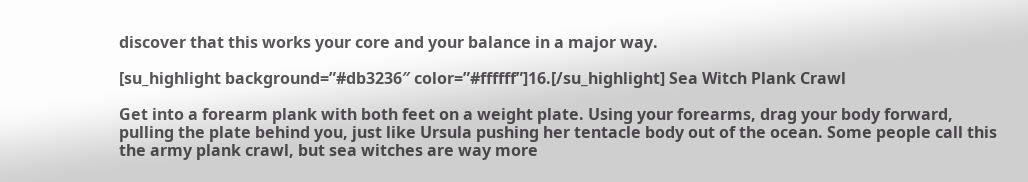discover that this works your core and your balance in a major way.

[su_highlight background=”#db3236″ color=”#ffffff”]16.[/su_highlight] Sea Witch Plank Crawl

Get into a forearm plank with both feet on a weight plate. Using your forearms, drag your body forward, pulling the plate behind you, just like Ursula pushing her tentacle body out of the ocean. Some people call this the army plank crawl, but sea witches are way more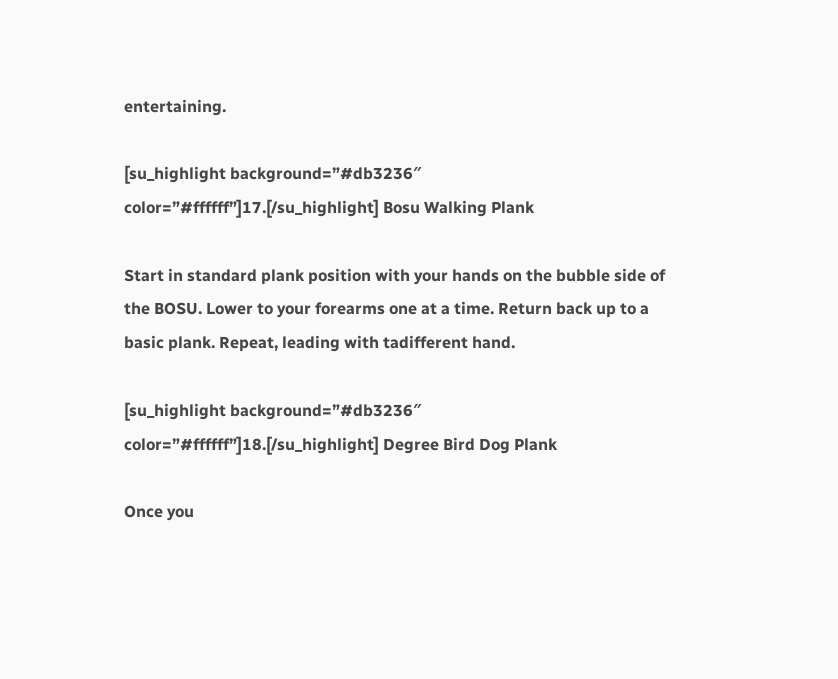entertaining.

[su_highlight background=”#db3236″ color=”#ffffff”]17.[/su_highlight] Bosu Walking Plank

Start in standard plank position with your hands on the bubble side of the BOSU. Lower to your forearms one at a time. Return back up to a basic plank. Repeat, leading with tadifferent hand.

[su_highlight background=”#db3236″ color=”#ffffff”]18.[/su_highlight] Degree Bird Dog Plank

Once you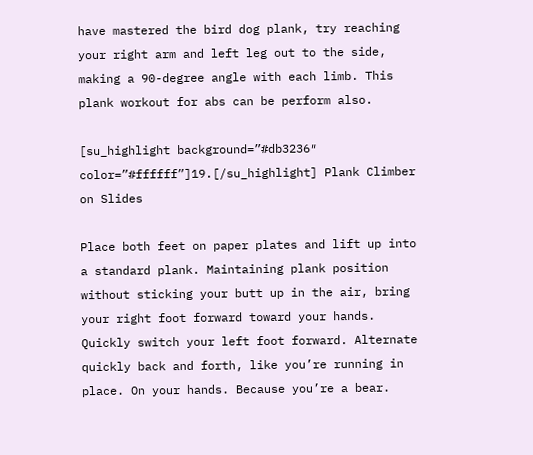have mastered the bird dog plank, try reaching your right arm and left leg out to the side, making a 90-degree angle with each limb. This plank workout for abs can be perform also.

[su_highlight background=”#db3236″ color=”#ffffff”]19.[/su_highlight] Plank Climber on Slides

Place both feet on paper plates and lift up into a standard plank. Maintaining plank position without sticking your butt up in the air, bring your right foot forward toward your hands. Quickly switch your left foot forward. Alternate quickly back and forth, like you’re running in place. On your hands. Because you’re a bear.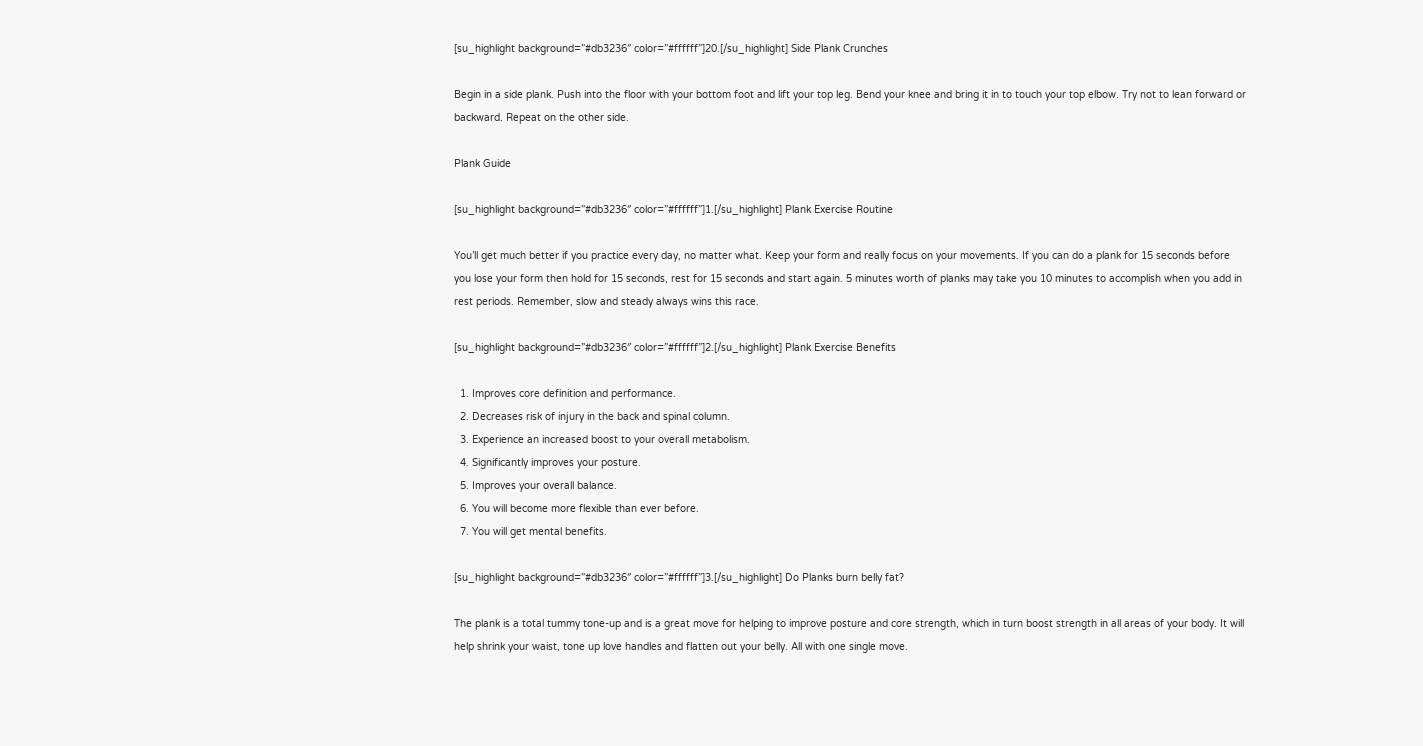[su_highlight background=”#db3236″ color=”#ffffff”]20.[/su_highlight] Side Plank Crunches

Begin in a side plank. Push into the floor with your bottom foot and lift your top leg. Bend your knee and bring it in to touch your top elbow. Try not to lean forward or backward. Repeat on the other side.

Plank Guide

[su_highlight background=”#db3236″ color=”#ffffff”]1.[/su_highlight] Plank Exercise Routine

You’ll get much better if you practice every day, no matter what. Keep your form and really focus on your movements. If you can do a plank for 15 seconds before you lose your form then hold for 15 seconds, rest for 15 seconds and start again. 5 minutes worth of planks may take you 10 minutes to accomplish when you add in rest periods. Remember, slow and steady always wins this race.

[su_highlight background=”#db3236″ color=”#ffffff”]2.[/su_highlight] Plank Exercise Benefits

  1. Improves core definition and performance.
  2. Decreases risk of injury in the back and spinal column.
  3. Experience an increased boost to your overall metabolism.
  4. Significantly improves your posture.
  5. Improves your overall balance.
  6. You will become more flexible than ever before.
  7. You will get mental benefits.

[su_highlight background=”#db3236″ color=”#ffffff”]3.[/su_highlight] Do Planks burn belly fat?

The plank is a total tummy tone-up and is a great move for helping to improve posture and core strength, which in turn boost strength in all areas of your body. It will help shrink your waist, tone up love handles and flatten out your belly. All with one single move.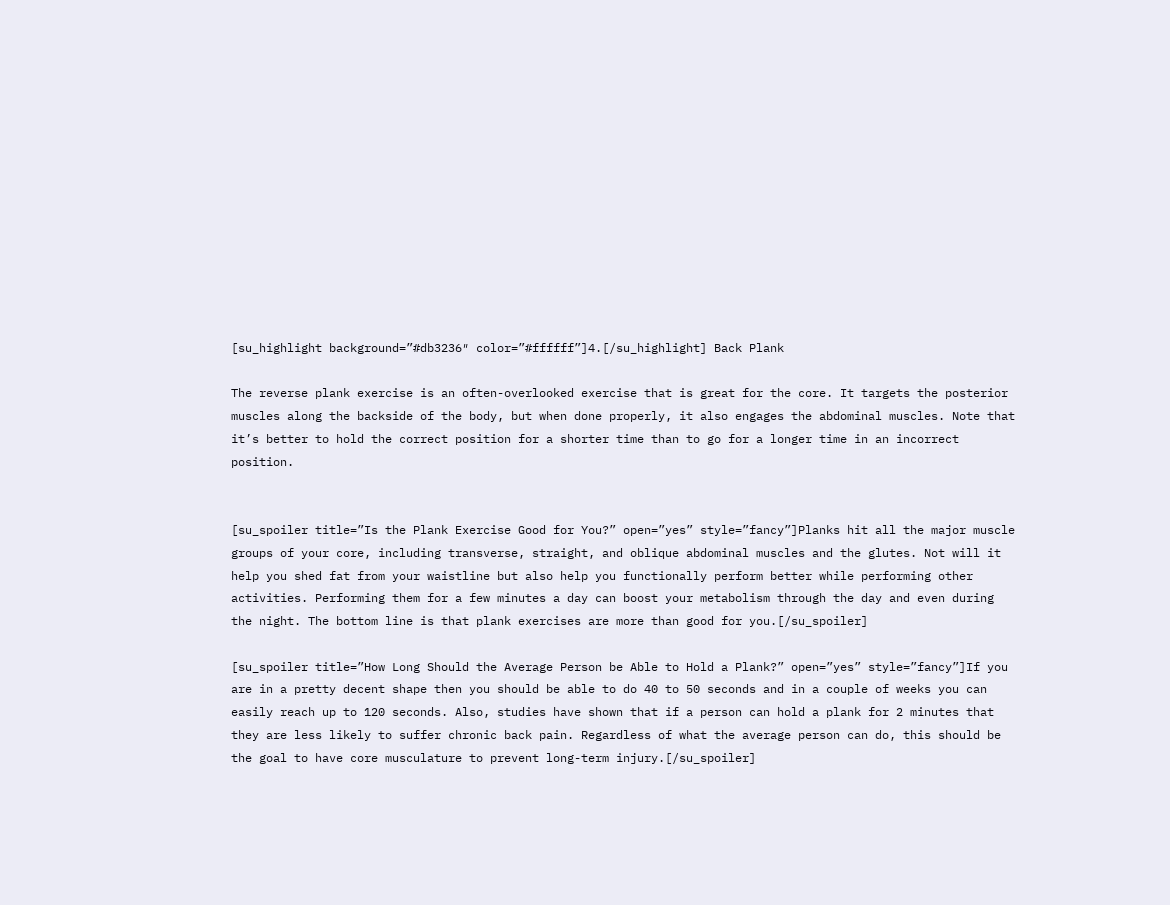[su_highlight background=”#db3236″ color=”#ffffff”]4.[/su_highlight] Back Plank

The reverse plank exercise is an often-overlooked exercise that is great for the core. It targets the posterior muscles along the backside of the body, but when done properly, it also engages the abdominal muscles. Note that it’s better to hold the correct position for a shorter time than to go for a longer time in an incorrect position.


[su_spoiler title=”Is the Plank Exercise Good for You?” open=”yes” style=”fancy”]Planks hit all the major muscle groups of your core, including transverse, straight, and oblique abdominal muscles and the glutes. Not will it help you shed fat from your waistline but also help you functionally perform better while performing other activities. Performing them for a few minutes a day can boost your metabolism through the day and even during the night. The bottom line is that plank exercises are more than good for you.[/su_spoiler]

[su_spoiler title=”How Long Should the Average Person be Able to Hold a Plank?” open=”yes” style=”fancy”]If you are in a pretty decent shape then you should be able to do 40 to 50 seconds and in a couple of weeks you can easily reach up to 120 seconds. Also, studies have shown that if a person can hold a plank for 2 minutes that they are less likely to suffer chronic back pain. Regardless of what the average person can do, this should be the goal to have core musculature to prevent long-term injury.[/su_spoiler]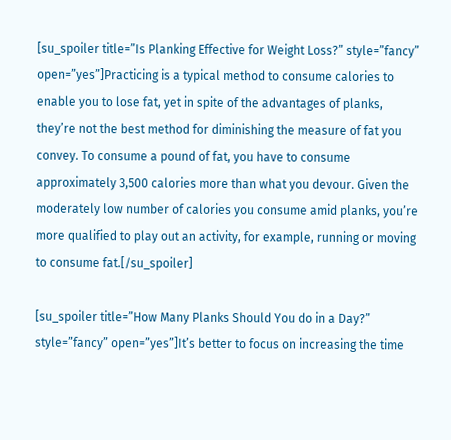[su_spoiler title=”Is Planking Effective for Weight Loss?” style=”fancy” open=”yes”]Practicing is a typical method to consume calories to enable you to lose fat, yet in spite of the advantages of planks, they’re not the best method for diminishing the measure of fat you convey. To consume a pound of fat, you have to consume approximately 3,500 calories more than what you devour. Given the moderately low number of calories you consume amid planks, you’re more qualified to play out an activity, for example, running or moving to consume fat.[/su_spoiler]

[su_spoiler title=”How Many Planks Should You do in a Day?” style=”fancy” open=”yes”]It’s better to focus on increasing the time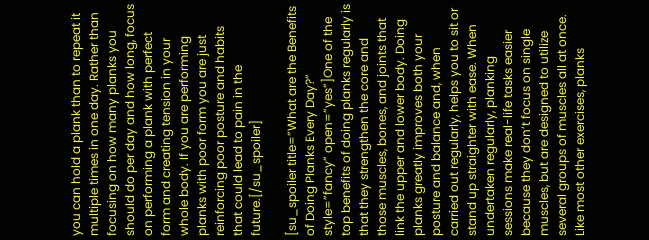you can hold a plank than to repeat it multiple times in one day. Rather than focusing on how many planks you should do per day and how long, focus on performing a plank with perfect form and creating tension in your whole body. If you are performing planks with poor form you are just reinforcing poor posture and habits that could lead to pain in the future.[/su_spoiler]

[su_spoiler title=”What are the Benefits of Doing Planks Every Day?” style=”fancy” open=”yes”]One of the top benefits of doing planks regularly is that they strengthen the core and those muscles, bones, and joints that link the upper and lower body. Doing planks greatly improves both your posture and balance and, when carried out regularly, helps you to sit or stand up straighter with ease. When undertaken regularly, planking sessions make real-life tasks easier because they don’t focus on single muscles, but are designed to utilize several groups of muscles all at once. Like most other exercises, planks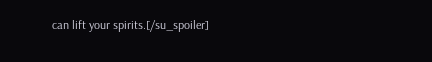can lift your spirits.[/su_spoiler]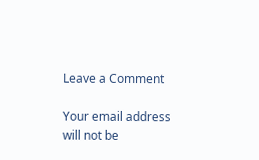Leave a Comment

Your email address will not be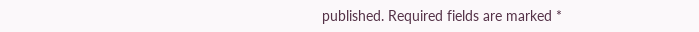published. Required fields are marked *